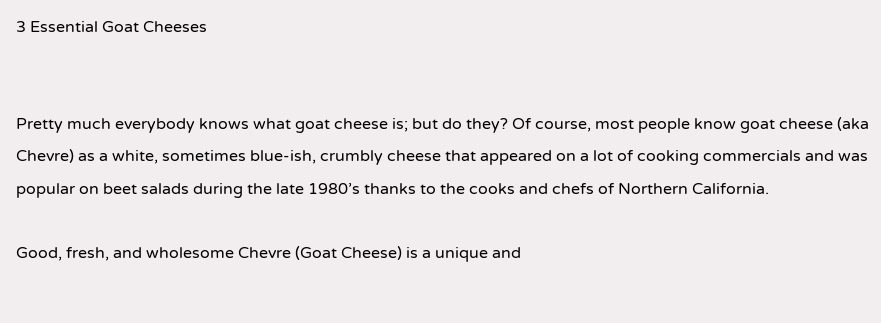3 Essential Goat Cheeses


Pretty much everybody knows what goat cheese is; but do they? Of course, most people know goat cheese (aka Chevre) as a white, sometimes blue-ish, crumbly cheese that appeared on a lot of cooking commercials and was popular on beet salads during the late 1980’s thanks to the cooks and chefs of Northern California.

Good, fresh, and wholesome Chevre (Goat Cheese) is a unique and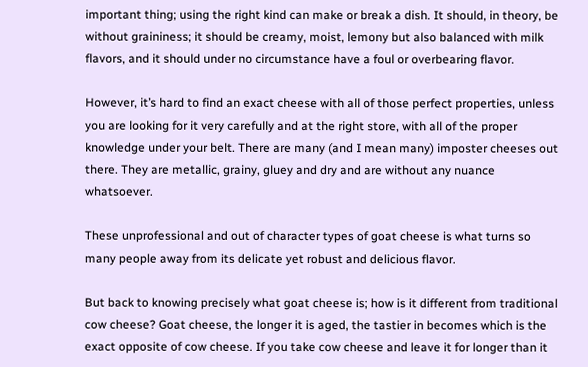important thing; using the right kind can make or break a dish. It should, in theory, be without graininess; it should be creamy, moist, lemony but also balanced with milk flavors, and it should under no circumstance have a foul or overbearing flavor.

However, it’s hard to find an exact cheese with all of those perfect properties, unless you are looking for it very carefully and at the right store, with all of the proper knowledge under your belt. There are many (and I mean many) imposter cheeses out there. They are metallic, grainy, gluey and dry and are without any nuance whatsoever.

These unprofessional and out of character types of goat cheese is what turns so many people away from its delicate yet robust and delicious flavor.

But back to knowing precisely what goat cheese is; how is it different from traditional cow cheese? Goat cheese, the longer it is aged, the tastier in becomes which is the exact opposite of cow cheese. If you take cow cheese and leave it for longer than it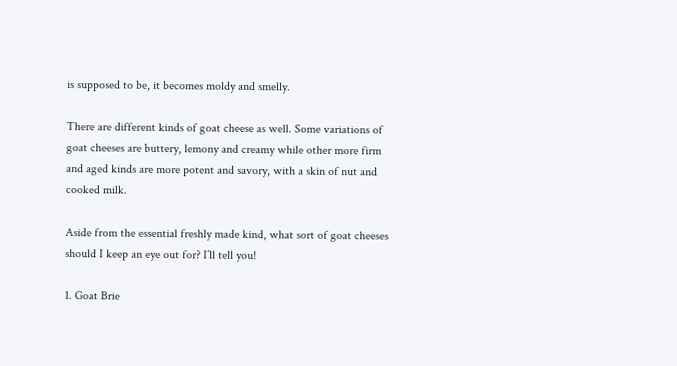is supposed to be, it becomes moldy and smelly.

There are different kinds of goat cheese as well. Some variations of goat cheeses are buttery, lemony and creamy while other more firm and aged kinds are more potent and savory, with a skin of nut and cooked milk.

Aside from the essential freshly made kind, what sort of goat cheeses should I keep an eye out for? I’ll tell you!

1. Goat Brie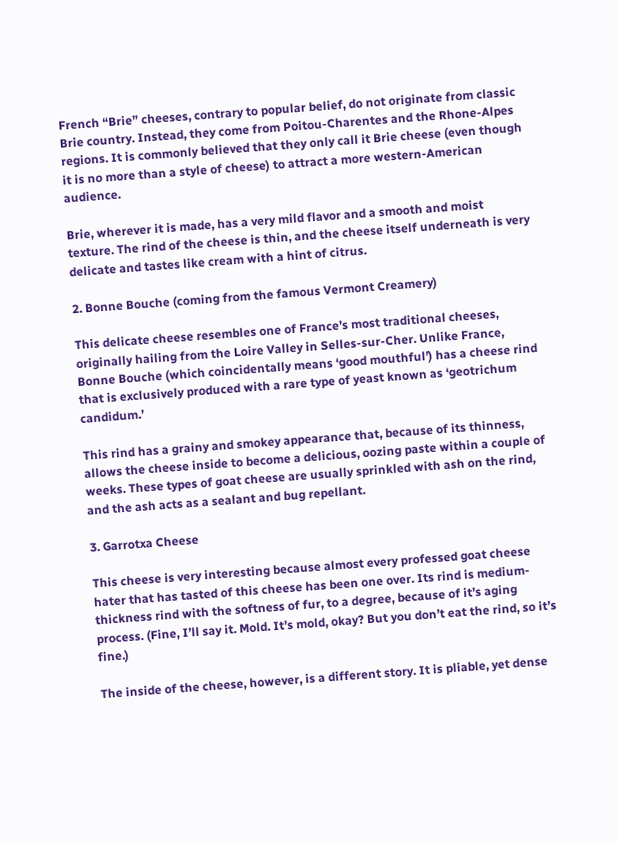French “Brie” cheeses, contrary to popular belief, do not originate from classic Brie country. Instead, they come from Poitou-Charentes and the Rhone-Alpes regions. It is commonly believed that they only call it Brie cheese (even though it is no more than a style of cheese) to attract a more western-American audience.

Brie, wherever it is made, has a very mild flavor and a smooth and moist texture. The rind of the cheese is thin, and the cheese itself underneath is very delicate and tastes like cream with a hint of citrus.

2. Bonne Bouche (coming from the famous Vermont Creamery)

This delicate cheese resembles one of France’s most traditional cheeses, originally hailing from the Loire Valley in Selles-sur-Cher. Unlike France, Bonne Bouche (which coincidentally means ‘good mouthful’) has a cheese rind that is exclusively produced with a rare type of yeast known as ‘geotrichum candidum.’

This rind has a grainy and smokey appearance that, because of its thinness, allows the cheese inside to become a delicious, oozing paste within a couple of weeks. These types of goat cheese are usually sprinkled with ash on the rind, and the ash acts as a sealant and bug repellant.

3. Garrotxa Cheese

This cheese is very interesting because almost every professed goat cheese hater that has tasted of this cheese has been one over. Its rind is medium-thickness rind with the softness of fur, to a degree, because of it’s aging process. (Fine, I’ll say it. Mold. It’s mold, okay? But you don’t eat the rind, so it’s fine.)

The inside of the cheese, however, is a different story. It is pliable, yet dense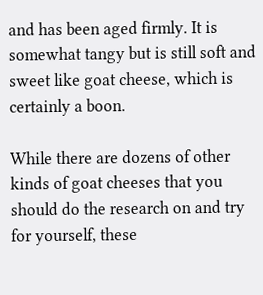and has been aged firmly. It is somewhat tangy but is still soft and sweet like goat cheese, which is certainly a boon.

While there are dozens of other kinds of goat cheeses that you should do the research on and try for yourself, these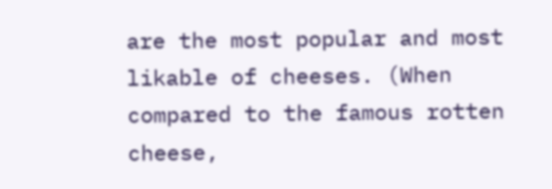are the most popular and most likable of cheeses. (When compared to the famous rotten cheese,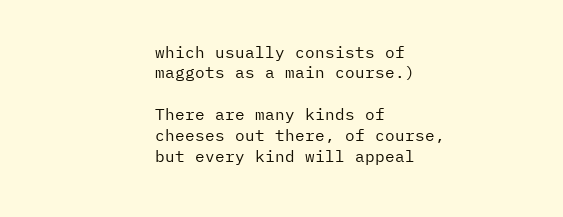which usually consists of maggots as a main course.)

There are many kinds of cheeses out there, of course, but every kind will appeal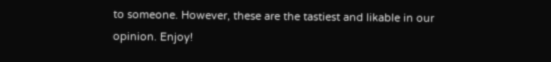to someone. However, these are the tastiest and likable in our opinion. Enjoy!